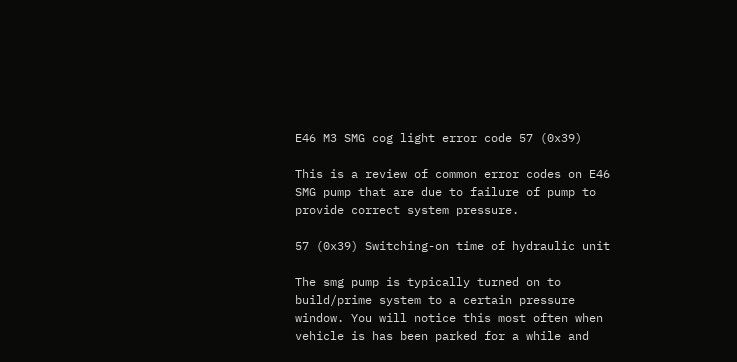E46 M3 SMG cog light error code 57 (0x39)

This is a review of common error codes on E46 SMG pump that are due to failure of pump to provide correct system pressure.

57 (0x39) Switching-on time of hydraulic unit

The smg pump is typically turned on to build/prime system to a certain pressure window. You will notice this most often when vehicle is has been parked for a while and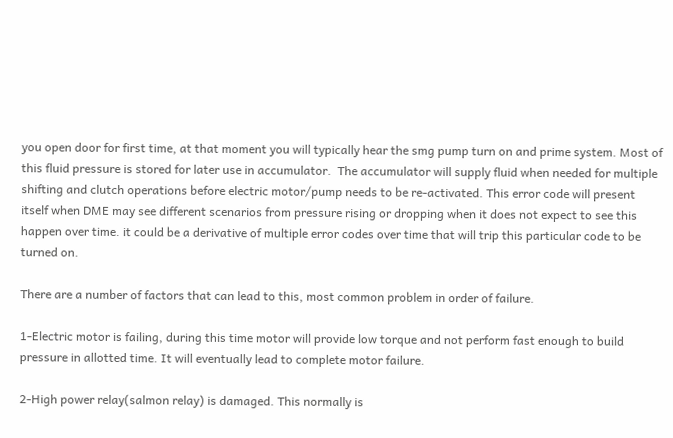you open door for first time, at that moment you will typically hear the smg pump turn on and prime system. Most of this fluid pressure is stored for later use in accumulator.  The accumulator will supply fluid when needed for multiple shifting and clutch operations before electric motor/pump needs to be re-activated. This error code will present itself when DME may see different scenarios from pressure rising or dropping when it does not expect to see this happen over time. it could be a derivative of multiple error codes over time that will trip this particular code to be turned on.

There are a number of factors that can lead to this, most common problem in order of failure.

1-Electric motor is failing, during this time motor will provide low torque and not perform fast enough to build pressure in allotted time. It will eventually lead to complete motor failure.

2-High power relay(salmon relay) is damaged. This normally is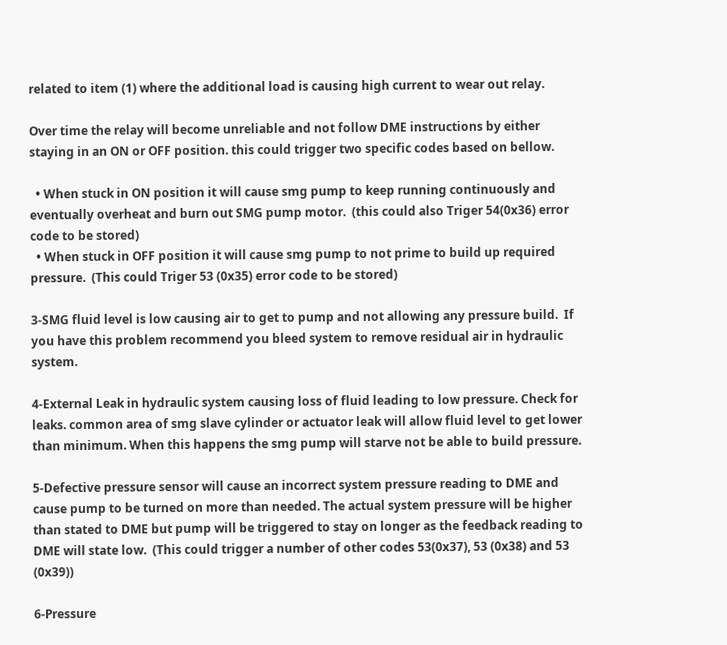related to item (1) where the additional load is causing high current to wear out relay.

Over time the relay will become unreliable and not follow DME instructions by either staying in an ON or OFF position. this could trigger two specific codes based on bellow.

  • When stuck in ON position it will cause smg pump to keep running continuously and eventually overheat and burn out SMG pump motor.  (this could also Triger 54(0x36) error code to be stored)
  • When stuck in OFF position it will cause smg pump to not prime to build up required pressure.  (This could Triger 53 (0x35) error code to be stored)

3-SMG fluid level is low causing air to get to pump and not allowing any pressure build.  If you have this problem recommend you bleed system to remove residual air in hydraulic system.

4-External Leak in hydraulic system causing loss of fluid leading to low pressure. Check for leaks. common area of smg slave cylinder or actuator leak will allow fluid level to get lower than minimum. When this happens the smg pump will starve not be able to build pressure.

5-Defective pressure sensor will cause an incorrect system pressure reading to DME and cause pump to be turned on more than needed. The actual system pressure will be higher than stated to DME but pump will be triggered to stay on longer as the feedback reading to DME will state low.  (This could trigger a number of other codes 53(0x37), 53 (0x38) and 53 (0x39))

6-Pressure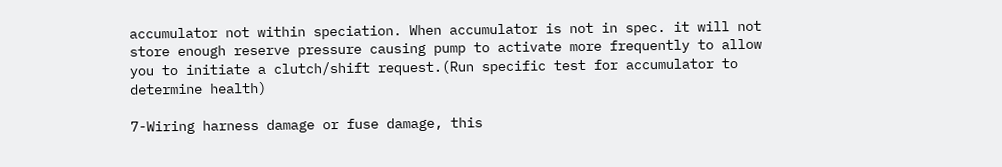accumulator not within speciation. When accumulator is not in spec. it will not store enough reserve pressure causing pump to activate more frequently to allow you to initiate a clutch/shift request.(Run specific test for accumulator to determine health)

7-Wiring harness damage or fuse damage, this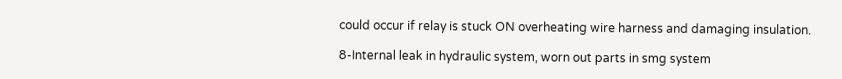could occur if relay is stuck ON overheating wire harness and damaging insulation.

8-Internal leak in hydraulic system, worn out parts in smg system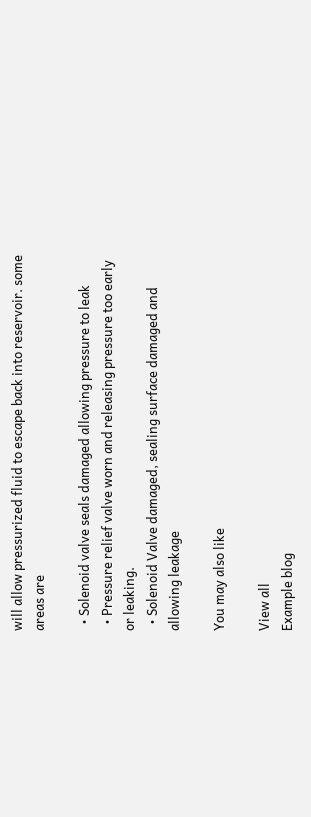will allow pressurized fluid to escape back into reservoir. some areas are

  • Solenoid valve seals damaged allowing pressure to leak
  • Pressure relief valve worn and releasing pressure too early or leaking.
  • Solenoid Valve damaged, sealing surface damaged and allowing leakage

You may also like

View all
Example blog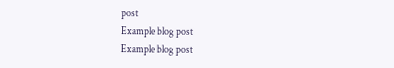post
Example blog post
Example blog post